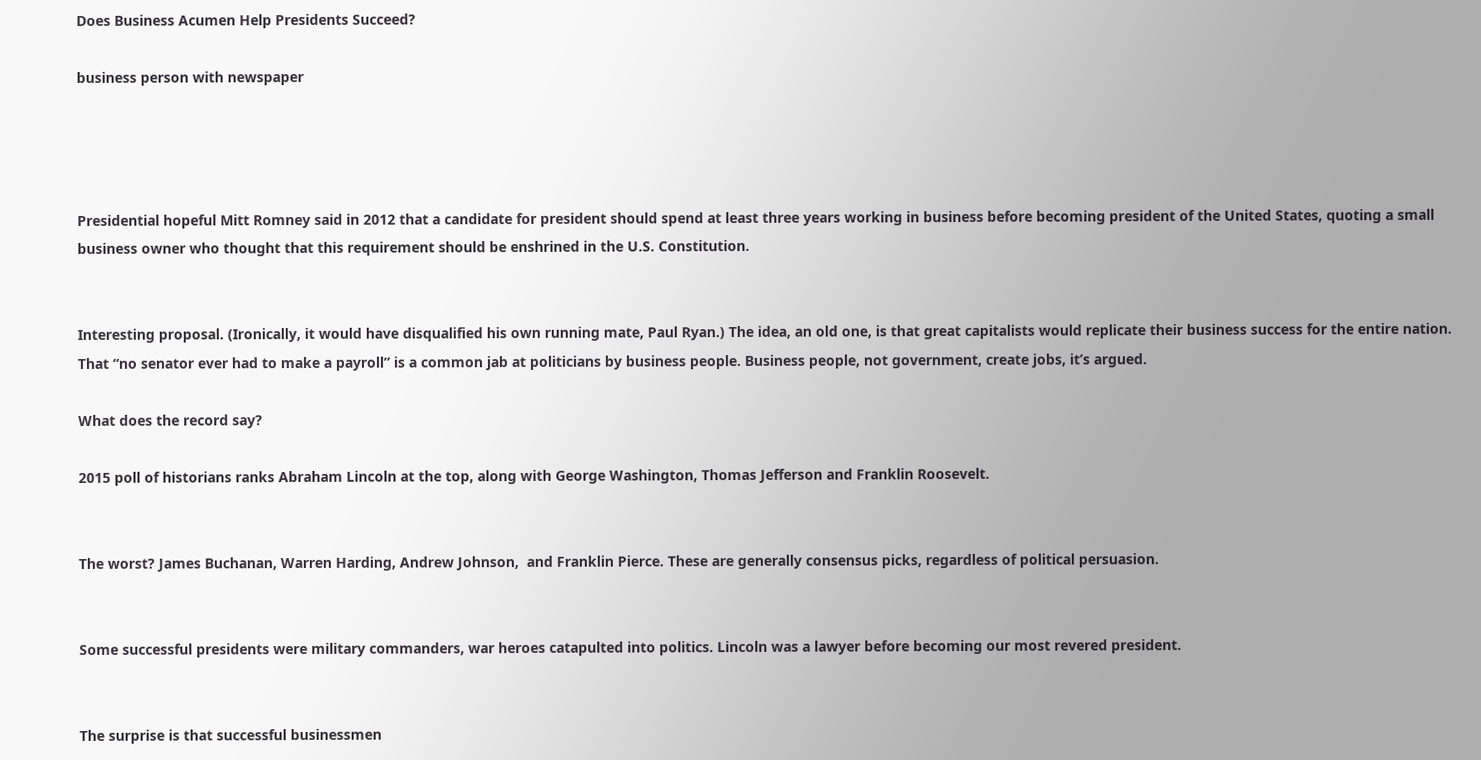Does Business Acumen Help Presidents Succeed?

business person with newspaper




Presidential hopeful Mitt Romney said in 2012 that a candidate for president should spend at least three years working in business before becoming president of the United States, quoting a small business owner who thought that this requirement should be enshrined in the U.S. Constitution.


Interesting proposal. (Ironically, it would have disqualified his own running mate, Paul Ryan.) The idea, an old one, is that great capitalists would replicate their business success for the entire nation. That “no senator ever had to make a payroll” is a common jab at politicians by business people. Business people, not government, create jobs, it’s argued.

What does the record say?

2015 poll of historians ranks Abraham Lincoln at the top, along with George Washington, Thomas Jefferson and Franklin Roosevelt.


The worst? James Buchanan, Warren Harding, Andrew Johnson,  and Franklin Pierce. These are generally consensus picks, regardless of political persuasion.


Some successful presidents were military commanders, war heroes catapulted into politics. Lincoln was a lawyer before becoming our most revered president.


The surprise is that successful businessmen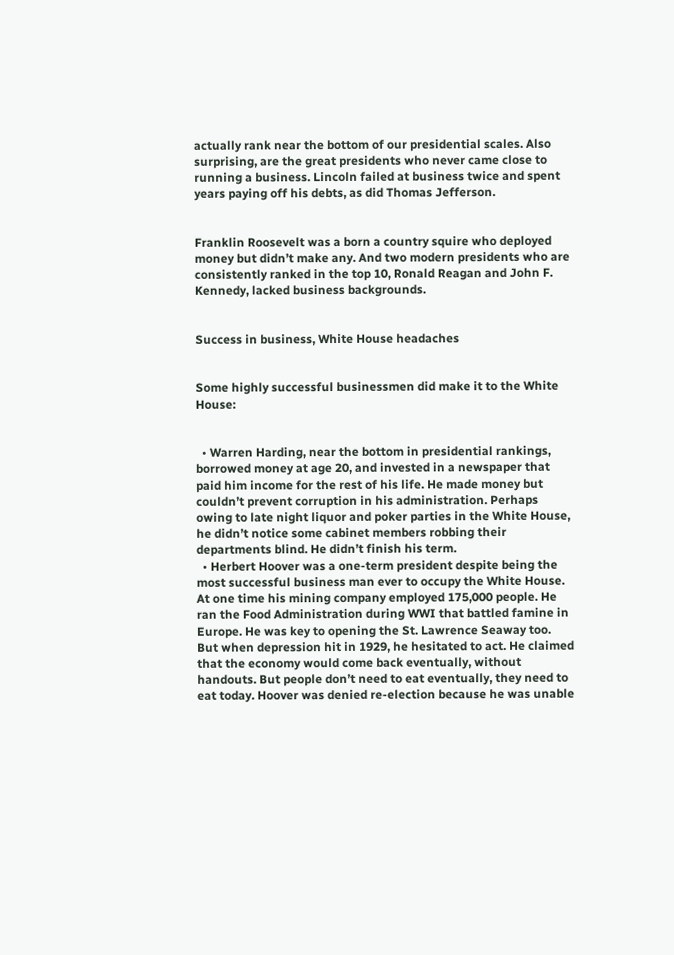actually rank near the bottom of our presidential scales. Also surprising, are the great presidents who never came close to running a business. Lincoln failed at business twice and spent years paying off his debts, as did Thomas Jefferson.


Franklin Roosevelt was a born a country squire who deployed money but didn’t make any. And two modern presidents who are consistently ranked in the top 10, Ronald Reagan and John F. Kennedy, lacked business backgrounds.


Success in business, White House headaches


Some highly successful businessmen did make it to the White House:


  • Warren Harding, near the bottom in presidential rankings, borrowed money at age 20, and invested in a newspaper that paid him income for the rest of his life. He made money but couldn’t prevent corruption in his administration. Perhaps owing to late night liquor and poker parties in the White House, he didn’t notice some cabinet members robbing their departments blind. He didn’t finish his term.
  • Herbert Hoover was a one-term president despite being the most successful business man ever to occupy the White House. At one time his mining company employed 175,000 people. He ran the Food Administration during WWI that battled famine in Europe. He was key to opening the St. Lawrence Seaway too.  But when depression hit in 1929, he hesitated to act. He claimed that the economy would come back eventually, without handouts. But people don’t need to eat eventually, they need to eat today. Hoover was denied re-election because he was unable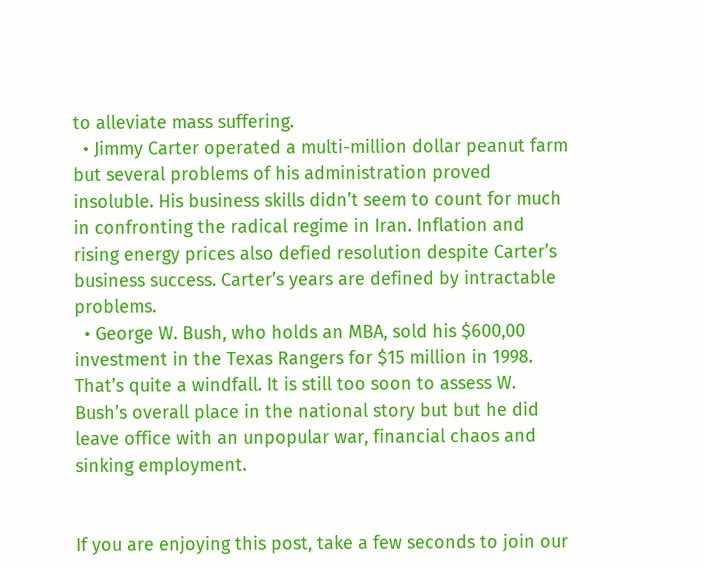to alleviate mass suffering.
  • Jimmy Carter operated a multi-million dollar peanut farm but several problems of his administration proved insoluble. His business skills didn’t seem to count for much in confronting the radical regime in Iran. Inflation and rising energy prices also defied resolution despite Carter’s business success. Carter’s years are defined by intractable problems.
  • George W. Bush, who holds an MBA, sold his $600,00 investment in the Texas Rangers for $15 million in 1998. That’s quite a windfall. It is still too soon to assess W. Bush’s overall place in the national story but but he did leave office with an unpopular war, financial chaos and sinking employment.


If you are enjoying this post, take a few seconds to join our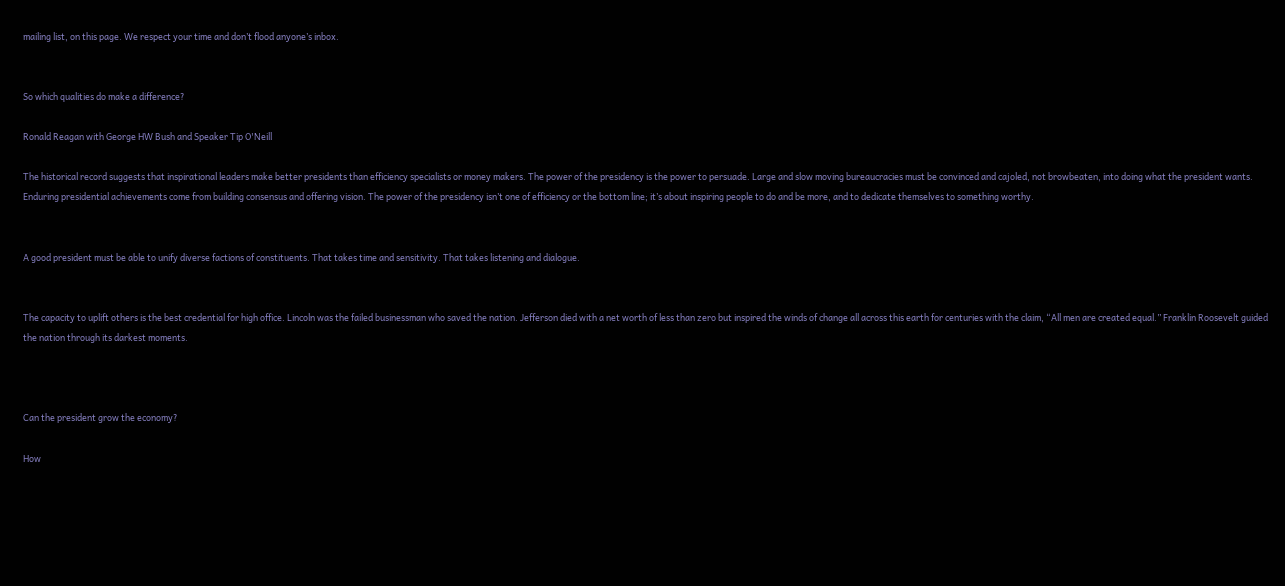mailing list, on this page. We respect your time and don’t flood anyone’s inbox.


So which qualities do make a difference?

Ronald Reagan with George HW Bush and Speaker Tip O'Neill

The historical record suggests that inspirational leaders make better presidents than efficiency specialists or money makers. The power of the presidency is the power to persuade. Large and slow moving bureaucracies must be convinced and cajoled, not browbeaten, into doing what the president wants. Enduring presidential achievements come from building consensus and offering vision. The power of the presidency isn’t one of efficiency or the bottom line; it’s about inspiring people to do and be more, and to dedicate themselves to something worthy.


A good president must be able to unify diverse factions of constituents. That takes time and sensitivity. That takes listening and dialogue.


The capacity to uplift others is the best credential for high office. Lincoln was the failed businessman who saved the nation. Jefferson died with a net worth of less than zero but inspired the winds of change all across this earth for centuries with the claim, “All men are created equal.” Franklin Roosevelt guided the nation through its darkest moments.



Can the president grow the economy?

How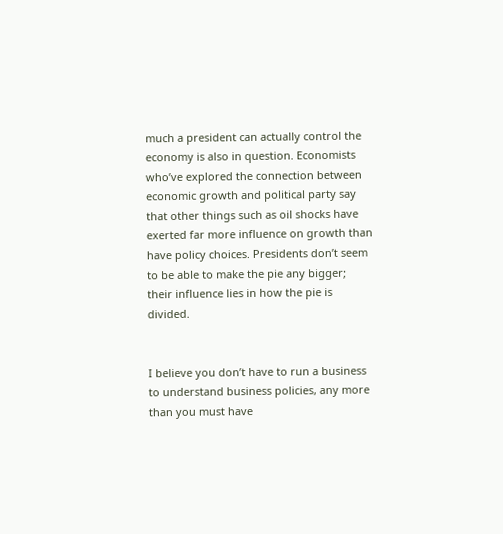much a president can actually control the economy is also in question. Economists who’ve explored the connection between economic growth and political party say that other things such as oil shocks have exerted far more influence on growth than have policy choices. Presidents don’t seem to be able to make the pie any bigger; their influence lies in how the pie is divided.


I believe you don’t have to run a business to understand business policies, any more than you must have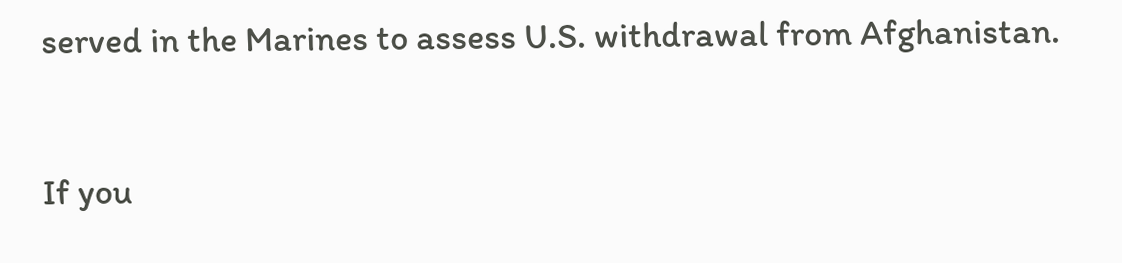served in the Marines to assess U.S. withdrawal from Afghanistan.


If you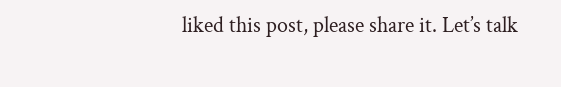liked this post, please share it. Let’s talk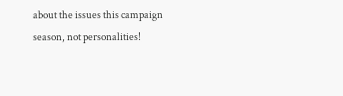about the issues this campaign season, not personalities!